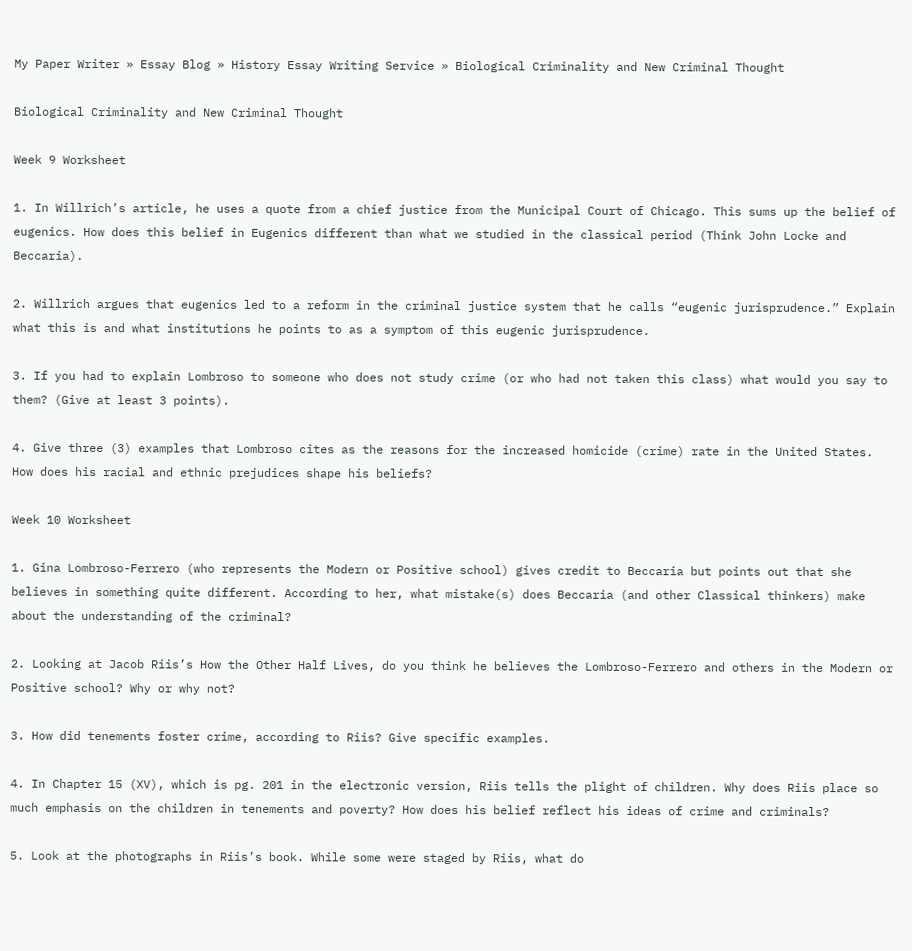My Paper Writer » Essay Blog » History Essay Writing Service » Biological Criminality and New Criminal Thought

Biological Criminality and New Criminal Thought

Week 9 Worksheet

1. In Willrich’s article, he uses a quote from a chief justice from the Municipal Court of Chicago. This sums up the belief of eugenics. How does this belief in Eugenics different than what we studied in the classical period (Think John Locke and Beccaria).

2. Willrich argues that eugenics led to a reform in the criminal justice system that he calls “eugenic jurisprudence.” Explain what this is and what institutions he points to as a symptom of this eugenic jurisprudence.

3. If you had to explain Lombroso to someone who does not study crime (or who had not taken this class) what would you say to them? (Give at least 3 points).

4. Give three (3) examples that Lombroso cites as the reasons for the increased homicide (crime) rate in the United States. How does his racial and ethnic prejudices shape his beliefs?

Week 10 Worksheet

1. Gina Lombroso-Ferrero (who represents the Modern or Positive school) gives credit to Beccaria but points out that she believes in something quite different. According to her, what mistake(s) does Beccaria (and other Classical thinkers) make about the understanding of the criminal?

2. Looking at Jacob Riis’s How the Other Half Lives, do you think he believes the Lombroso-Ferrero and others in the Modern or Positive school? Why or why not?

3. How did tenements foster crime, according to Riis? Give specific examples.

4. In Chapter 15 (XV), which is pg. 201 in the electronic version, Riis tells the plight of children. Why does Riis place so much emphasis on the children in tenements and poverty? How does his belief reflect his ideas of crime and criminals?

5. Look at the photographs in Riis’s book. While some were staged by Riis, what do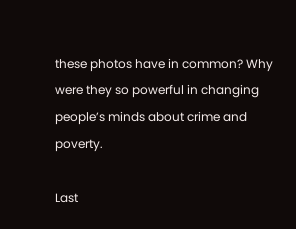these photos have in common? Why were they so powerful in changing people’s minds about crime and poverty.

Last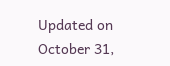Updated on October 31,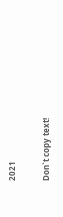2021

Don`t copy text!